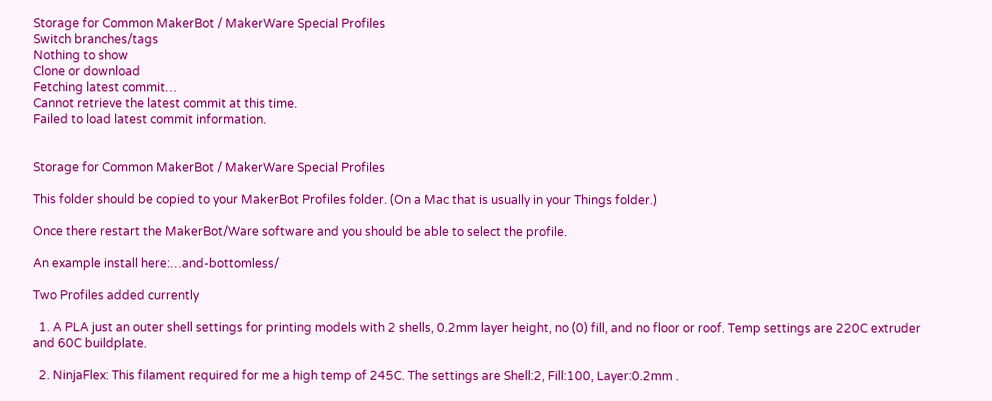Storage for Common MakerBot / MakerWare Special Profiles
Switch branches/tags
Nothing to show
Clone or download
Fetching latest commit…
Cannot retrieve the latest commit at this time.
Failed to load latest commit information.


Storage for Common MakerBot / MakerWare Special Profiles

This folder should be copied to your MakerBot Profiles folder. (On a Mac that is usually in your Things folder.)

Once there restart the MakerBot/Ware software and you should be able to select the profile.

An example install here:…and-bottomless/

Two Profiles added currently

  1. A PLA just an outer shell settings for printing models with 2 shells, 0.2mm layer height, no (0) fill, and no floor or roof. Temp settings are 220C extruder and 60C buildplate.

  2. NinjaFlex: This filament required for me a high temp of 245C. The settings are Shell:2, Fill:100, Layer:0.2mm .